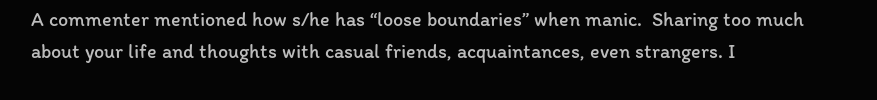A commenter mentioned how s/he has “loose boundaries” when manic.  Sharing too much about your life and thoughts with casual friends, acquaintances, even strangers. I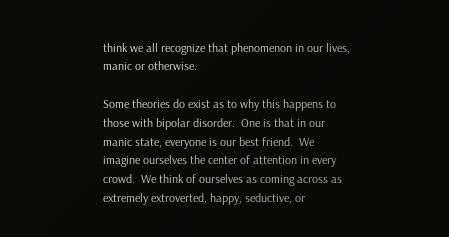think we all recognize that phenomenon in our lives, manic or otherwise.

Some theories do exist as to why this happens to those with bipolar disorder.  One is that in our manic state, everyone is our best friend.  We imagine ourselves the center of attention in every crowd.  We think of ourselves as coming across as extremely extroverted, happy, seductive, or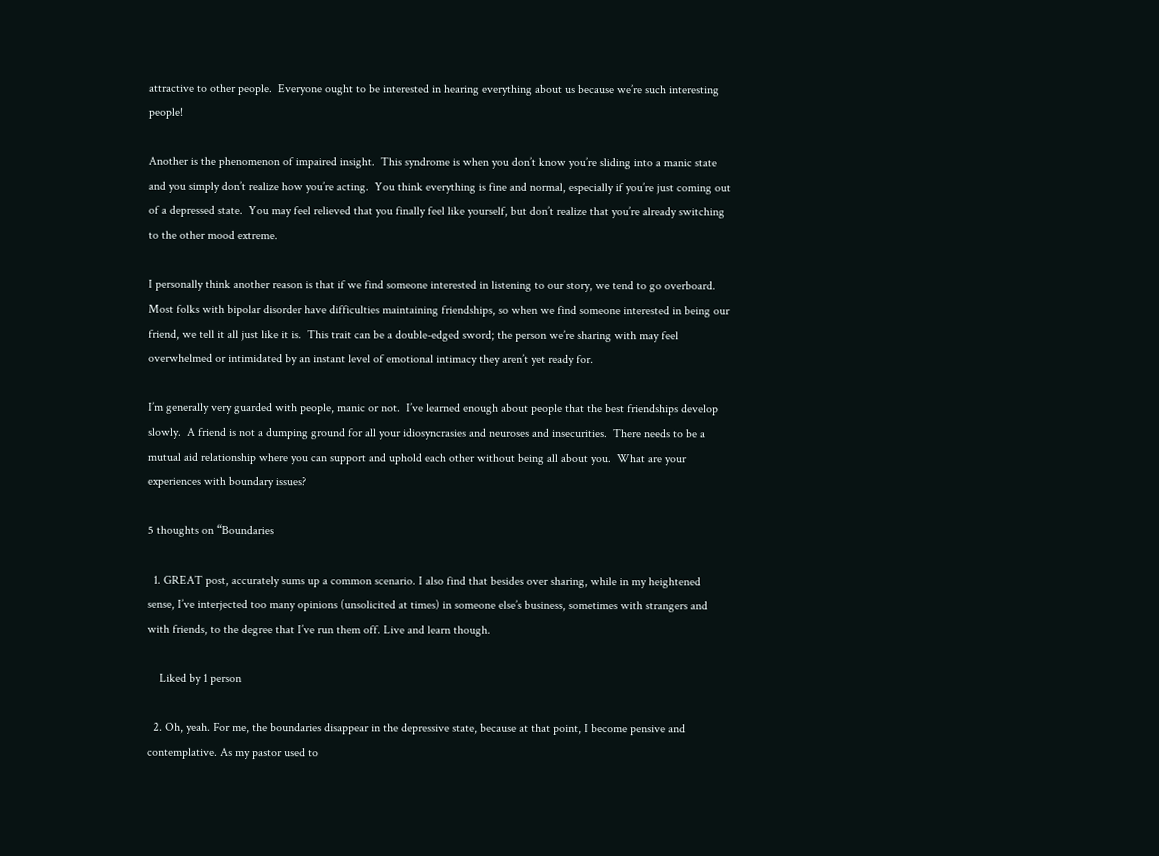attractive to other people.  Everyone ought to be interested in hearing everything about us because we’re such interesting people!

Another is the phenomenon of impaired insight.  This syndrome is when you don’t know you’re sliding into a manic state and you simply don’t realize how you’re acting.  You think everything is fine and normal, especially if you’re just coming out of a depressed state.  You may feel relieved that you finally feel like yourself, but don’t realize that you’re already switching to the other mood extreme.

I personally think another reason is that if we find someone interested in listening to our story, we tend to go overboard.  Most folks with bipolar disorder have difficulties maintaining friendships, so when we find someone interested in being our friend, we tell it all just like it is.  This trait can be a double-edged sword; the person we’re sharing with may feel overwhelmed or intimidated by an instant level of emotional intimacy they aren’t yet ready for.

I’m generally very guarded with people, manic or not.  I’ve learned enough about people that the best friendships develop slowly.  A friend is not a dumping ground for all your idiosyncrasies and neuroses and insecurities.  There needs to be a mutual aid relationship where you can support and uphold each other without being all about you.  What are your experiences with boundary issues?

5 thoughts on “Boundaries

  1. GREAT post, accurately sums up a common scenario. I also find that besides over sharing, while in my heightened sense, I’ve interjected too many opinions (unsolicited at times) in someone else’s business, sometimes with strangers and with friends, to the degree that I’ve run them off. Live and learn though.

    Liked by 1 person

  2. Oh, yeah. For me, the boundaries disappear in the depressive state, because at that point, I become pensive and contemplative. As my pastor used to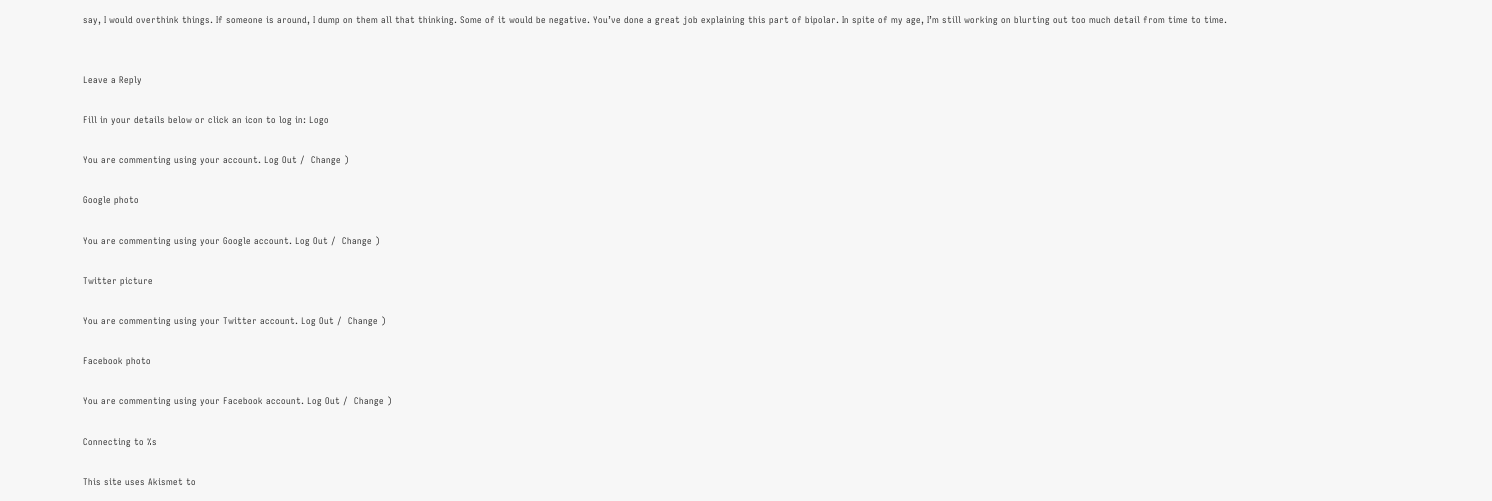say, I would overthink things. If someone is around, I dump on them all that thinking. Some of it would be negative. You’ve done a great job explaining this part of bipolar. In spite of my age, I’m still working on blurting out too much detail from time to time.


Leave a Reply

Fill in your details below or click an icon to log in: Logo

You are commenting using your account. Log Out /  Change )

Google photo

You are commenting using your Google account. Log Out /  Change )

Twitter picture

You are commenting using your Twitter account. Log Out /  Change )

Facebook photo

You are commenting using your Facebook account. Log Out /  Change )

Connecting to %s

This site uses Akismet to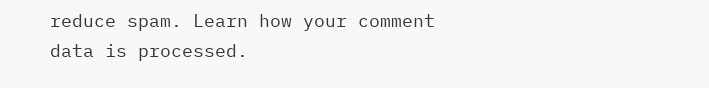reduce spam. Learn how your comment data is processed.